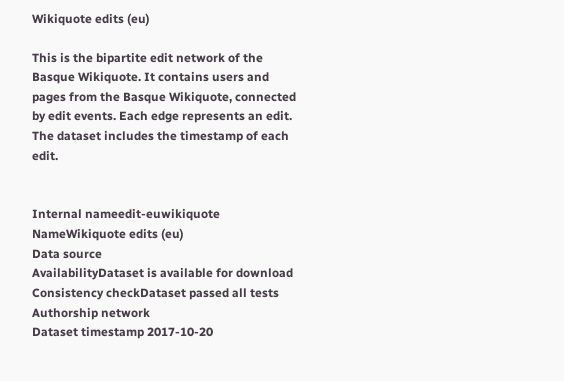Wikiquote edits (eu)

This is the bipartite edit network of the Basque Wikiquote. It contains users and pages from the Basque Wikiquote, connected by edit events. Each edge represents an edit. The dataset includes the timestamp of each edit.


Internal nameedit-euwikiquote
NameWikiquote edits (eu)
Data source
AvailabilityDataset is available for download
Consistency checkDataset passed all tests
Authorship network
Dataset timestamp 2017-10-20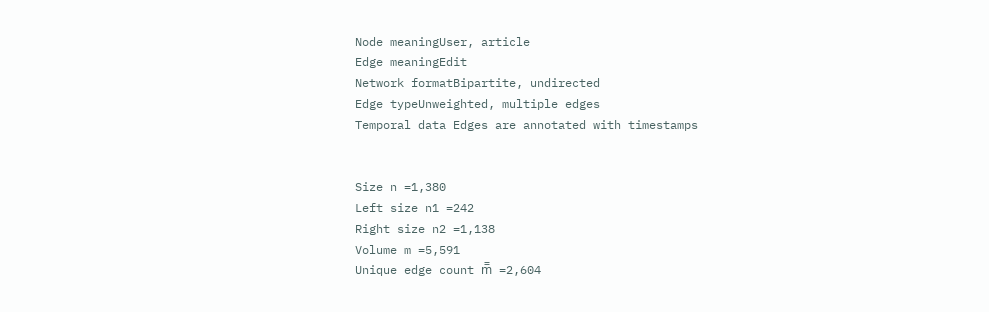Node meaningUser, article
Edge meaningEdit
Network formatBipartite, undirected
Edge typeUnweighted, multiple edges
Temporal data Edges are annotated with timestamps


Size n =1,380
Left size n1 =242
Right size n2 =1,138
Volume m =5,591
Unique edge count m̿ =2,604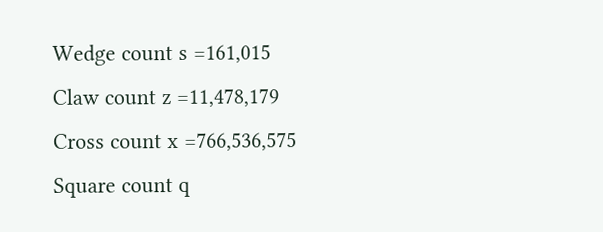Wedge count s =161,015
Claw count z =11,478,179
Cross count x =766,536,575
Square count q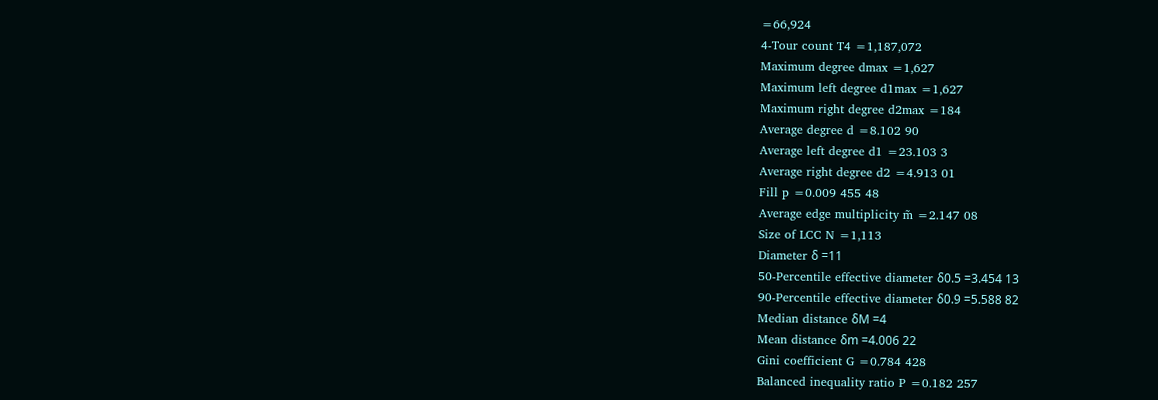=66,924
4-Tour count T4 =1,187,072
Maximum degree dmax =1,627
Maximum left degree d1max =1,627
Maximum right degree d2max =184
Average degree d =8.102 90
Average left degree d1 =23.103 3
Average right degree d2 =4.913 01
Fill p =0.009 455 48
Average edge multiplicity m̃ =2.147 08
Size of LCC N =1,113
Diameter δ =11
50-Percentile effective diameter δ0.5 =3.454 13
90-Percentile effective diameter δ0.9 =5.588 82
Median distance δM =4
Mean distance δm =4.006 22
Gini coefficient G =0.784 428
Balanced inequality ratio P =0.182 257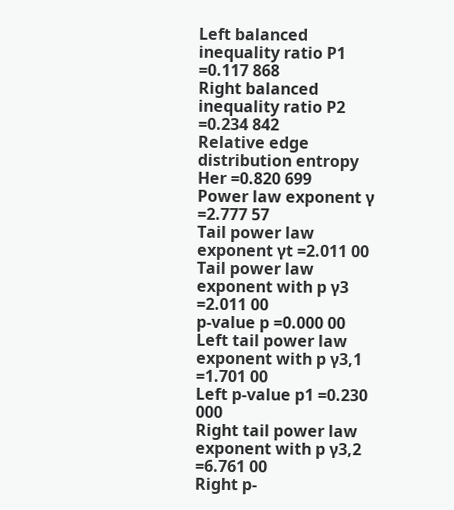Left balanced inequality ratio P1 =0.117 868
Right balanced inequality ratio P2 =0.234 842
Relative edge distribution entropy Her =0.820 699
Power law exponent γ =2.777 57
Tail power law exponent γt =2.011 00
Tail power law exponent with p γ3 =2.011 00
p-value p =0.000 00
Left tail power law exponent with p γ3,1 =1.701 00
Left p-value p1 =0.230 000
Right tail power law exponent with p γ3,2 =6.761 00
Right p-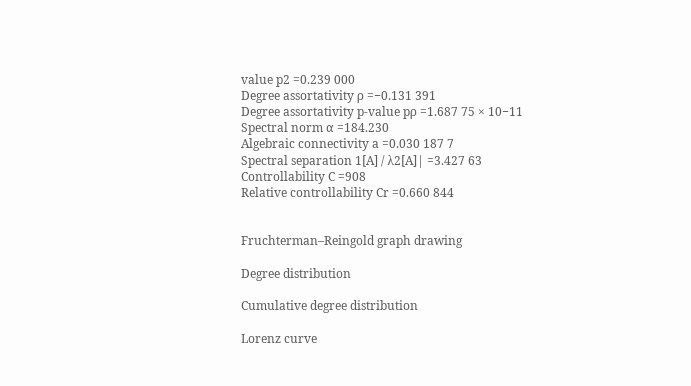value p2 =0.239 000
Degree assortativity ρ =−0.131 391
Degree assortativity p-value pρ =1.687 75 × 10−11
Spectral norm α =184.230
Algebraic connectivity a =0.030 187 7
Spectral separation 1[A] / λ2[A]| =3.427 63
Controllability C =908
Relative controllability Cr =0.660 844


Fruchterman–Reingold graph drawing

Degree distribution

Cumulative degree distribution

Lorenz curve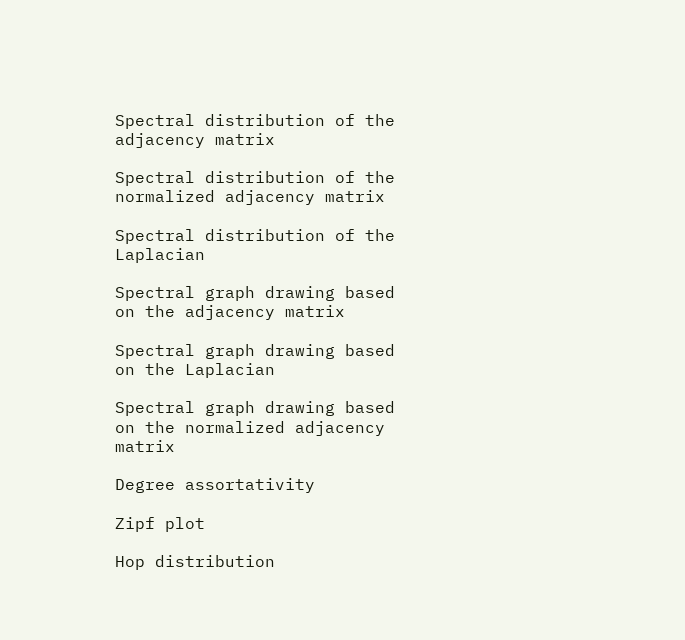Spectral distribution of the adjacency matrix

Spectral distribution of the normalized adjacency matrix

Spectral distribution of the Laplacian

Spectral graph drawing based on the adjacency matrix

Spectral graph drawing based on the Laplacian

Spectral graph drawing based on the normalized adjacency matrix

Degree assortativity

Zipf plot

Hop distribution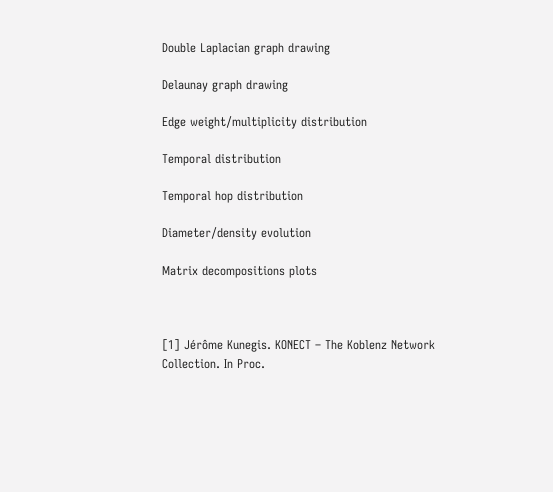Double Laplacian graph drawing

Delaunay graph drawing

Edge weight/multiplicity distribution

Temporal distribution

Temporal hop distribution

Diameter/density evolution

Matrix decompositions plots



[1] Jérôme Kunegis. KONECT – The Koblenz Network Collection. In Proc.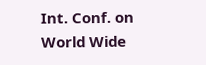Int. Conf. on World Wide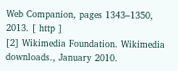Web Companion, pages 1343–1350, 2013. [ http ]
[2] Wikimedia Foundation. Wikimedia downloads., January 2010.